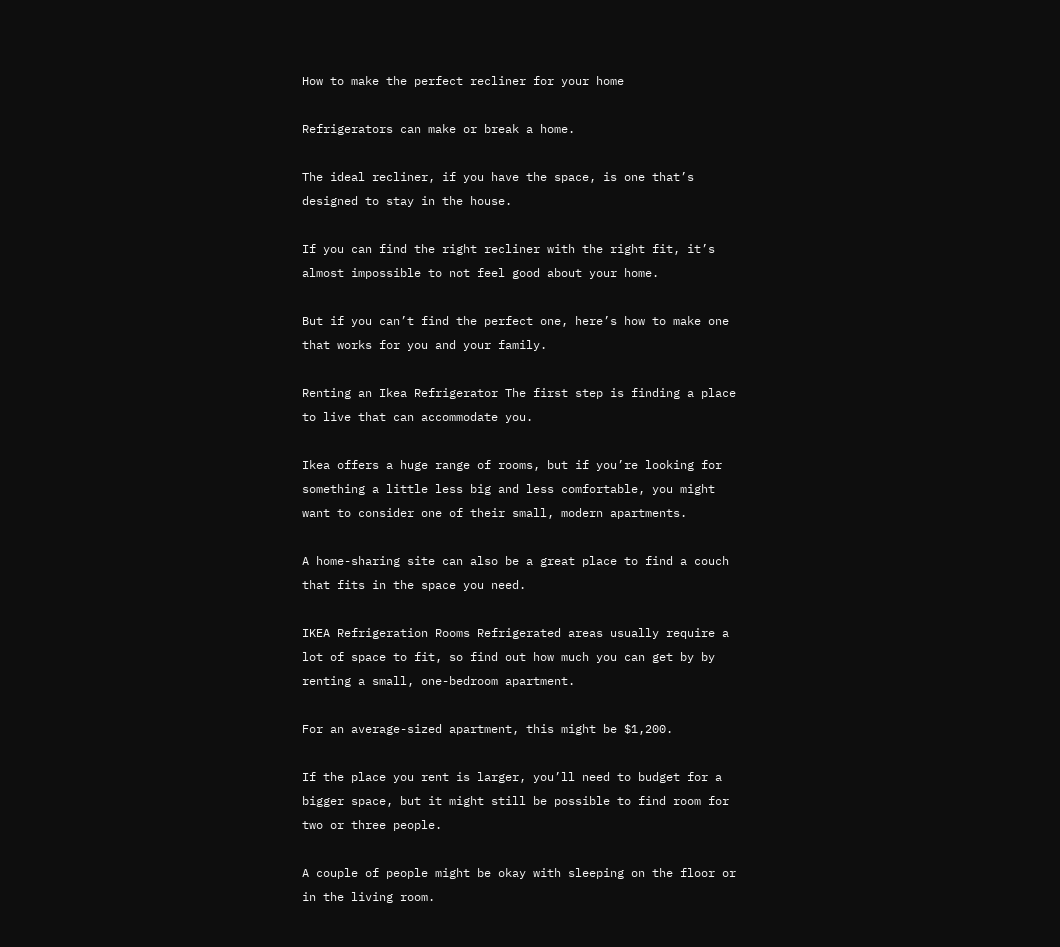How to make the perfect recliner for your home

Refrigerators can make or break a home.

The ideal recliner, if you have the space, is one that’s designed to stay in the house.

If you can find the right recliner with the right fit, it’s almost impossible to not feel good about your home.

But if you can’t find the perfect one, here’s how to make one that works for you and your family.

Renting an Ikea Refrigerator The first step is finding a place to live that can accommodate you.

Ikea offers a huge range of rooms, but if you’re looking for something a little less big and less comfortable, you might want to consider one of their small, modern apartments.

A home-sharing site can also be a great place to find a couch that fits in the space you need.

IKEA Refrigeration Rooms Refrigerated areas usually require a lot of space to fit, so find out how much you can get by by renting a small, one-bedroom apartment.

For an average-sized apartment, this might be $1,200.

If the place you rent is larger, you’ll need to budget for a bigger space, but it might still be possible to find room for two or three people.

A couple of people might be okay with sleeping on the floor or in the living room.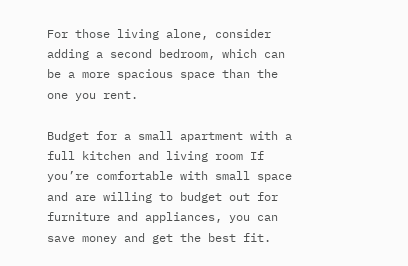For those living alone, consider adding a second bedroom, which can be a more spacious space than the one you rent.

Budget for a small apartment with a full kitchen and living room If you’re comfortable with small space and are willing to budget out for furniture and appliances, you can save money and get the best fit.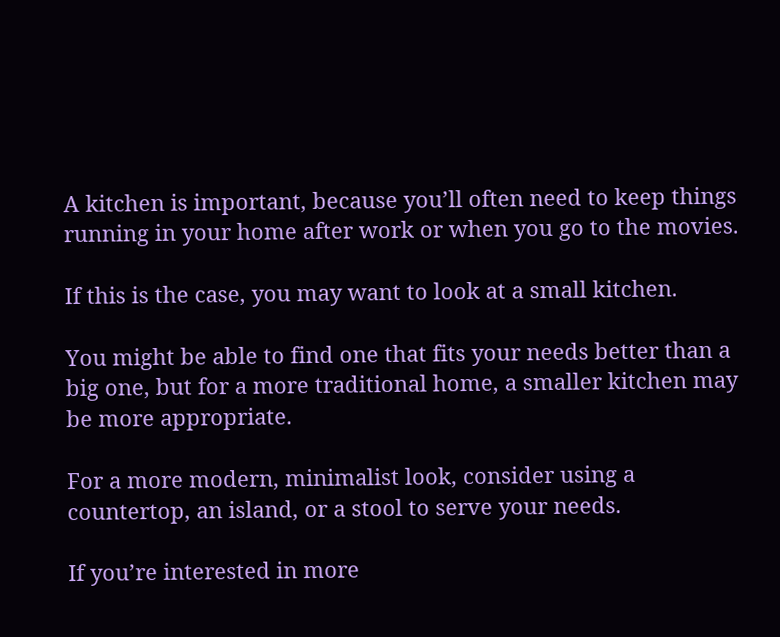A kitchen is important, because you’ll often need to keep things running in your home after work or when you go to the movies.

If this is the case, you may want to look at a small kitchen.

You might be able to find one that fits your needs better than a big one, but for a more traditional home, a smaller kitchen may be more appropriate.

For a more modern, minimalist look, consider using a countertop, an island, or a stool to serve your needs.

If you’re interested in more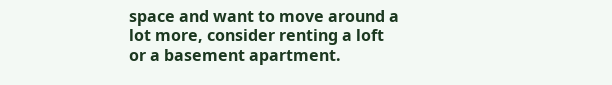space and want to move around a lot more, consider renting a loft or a basement apartment.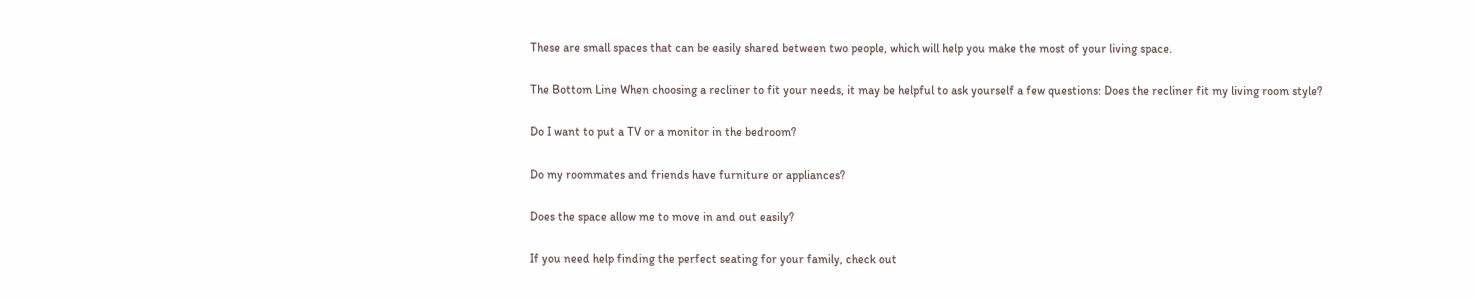These are small spaces that can be easily shared between two people, which will help you make the most of your living space.

The Bottom Line When choosing a recliner to fit your needs, it may be helpful to ask yourself a few questions: Does the recliner fit my living room style?

Do I want to put a TV or a monitor in the bedroom?

Do my roommates and friends have furniture or appliances?

Does the space allow me to move in and out easily?

If you need help finding the perfect seating for your family, check out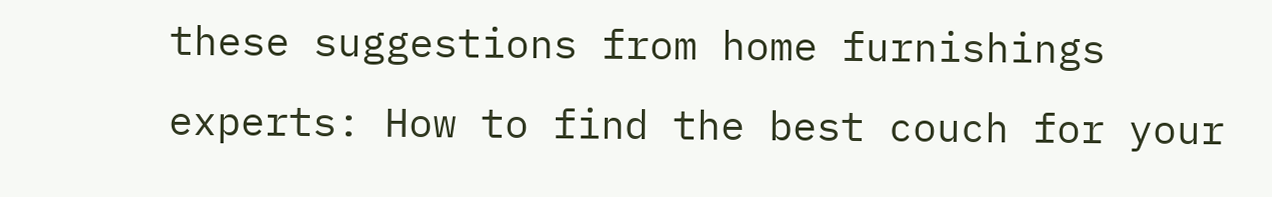these suggestions from home furnishings experts: How to find the best couch for your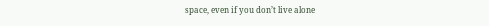space, even if you don’t live alone